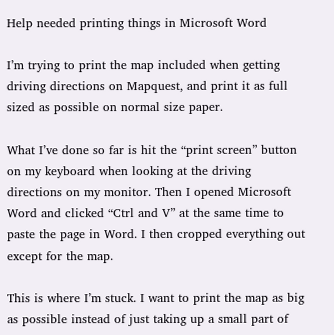Help needed printing things in Microsoft Word

I’m trying to print the map included when getting driving directions on Mapquest, and print it as full sized as possible on normal size paper.

What I’ve done so far is hit the “print screen” button on my keyboard when looking at the driving directions on my monitor. Then I opened Microsoft Word and clicked “Ctrl and V” at the same time to paste the page in Word. I then cropped everything out except for the map.

This is where I’m stuck. I want to print the map as big as possible instead of just taking up a small part of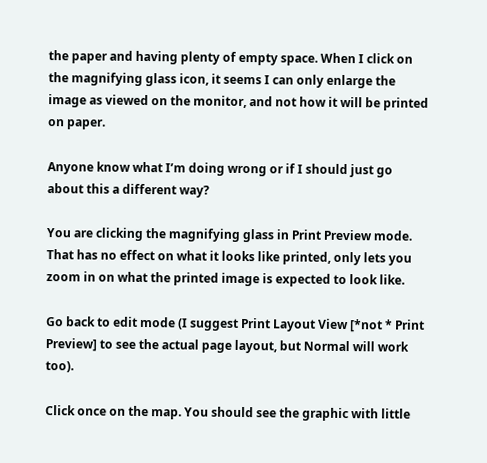the paper and having plenty of empty space. When I click on the magnifying glass icon, it seems I can only enlarge the image as viewed on the monitor, and not how it will be printed on paper.

Anyone know what I’m doing wrong or if I should just go about this a different way?

You are clicking the magnifying glass in Print Preview mode. That has no effect on what it looks like printed, only lets you zoom in on what the printed image is expected to look like.

Go back to edit mode (I suggest Print Layout View [*not * Print Preview] to see the actual page layout, but Normal will work too).

Click once on the map. You should see the graphic with little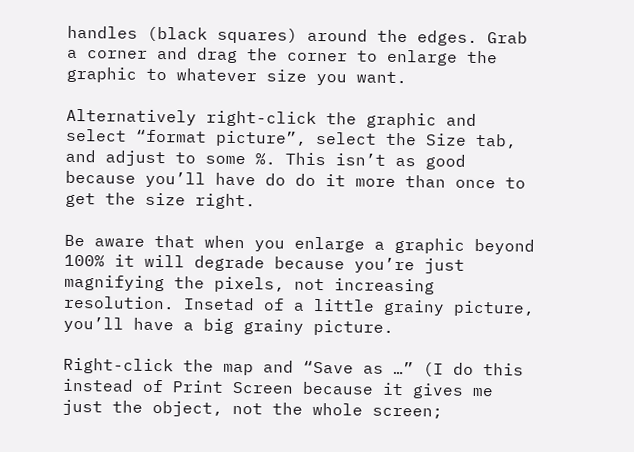handles (black squares) around the edges. Grab a corner and drag the corner to enlarge the graphic to whatever size you want.

Alternatively right-click the graphic and select “format picture”, select the Size tab, and adjust to some %. This isn’t as good because you’ll have do do it more than once to get the size right.

Be aware that when you enlarge a graphic beyond 100% it will degrade because you’re just magnifying the pixels, not increasing resolution. Insetad of a little grainy picture, you’ll have a big grainy picture.

Right-click the map and “Save as …” (I do this instead of Print Screen because it gives me just the object, not the whole screen;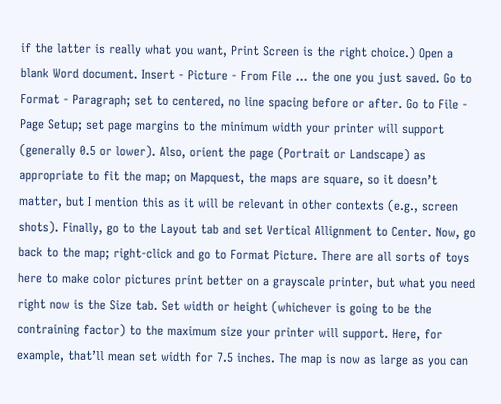if the latter is really what you want, Print Screen is the right choice.) Open a blank Word document. Insert - Picture - From File … the one you just saved. Go to Format - Paragraph; set to centered, no line spacing before or after. Go to File - Page Setup; set page margins to the minimum width your printer will support (generally 0.5 or lower). Also, orient the page (Portrait or Landscape) as appropriate to fit the map; on Mapquest, the maps are square, so it doesn’t matter, but I mention this as it will be relevant in other contexts (e.g., screen shots). Finally, go to the Layout tab and set Vertical Allignment to Center. Now, go back to the map; right-click and go to Format Picture. There are all sorts of toys here to make color pictures print better on a grayscale printer, but what you need right now is the Size tab. Set width or height (whichever is going to be the contraining factor) to the maximum size your printer will support. Here, for example, that’ll mean set width for 7.5 inches. The map is now as large as you can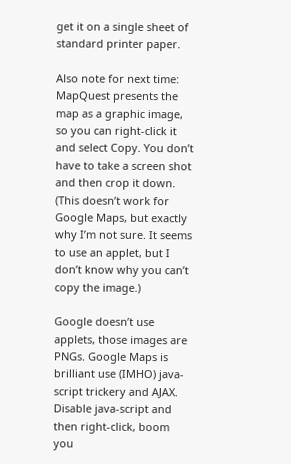get it on a single sheet of standard printer paper.

Also note for next time: MapQuest presents the map as a graphic image, so you can right-click it and select Copy. You don’t have to take a screen shot and then crop it down. (This doesn’t work for Google Maps, but exactly why I’m not sure. It seems to use an applet, but I don’t know why you can’t copy the image.)

Google doesn’t use applets, those images are PNGs. Google Maps is brilliant use (IMHO) java-script trickery and AJAX. Disable java-script and then right-click, boom you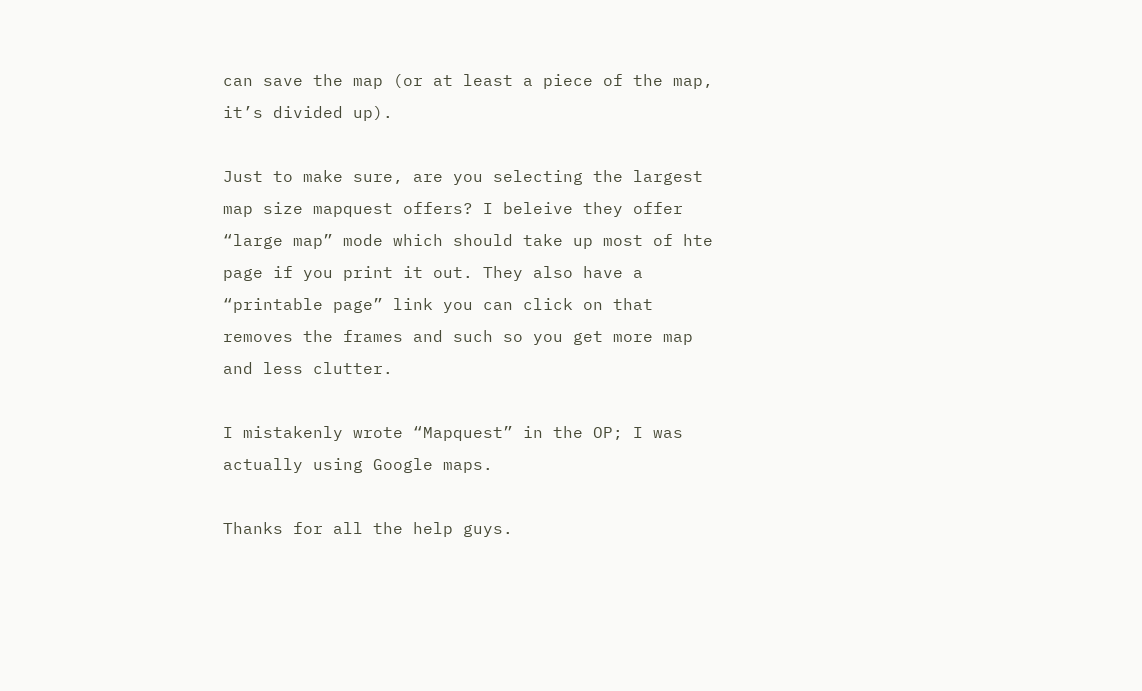can save the map (or at least a piece of the map, it’s divided up).

Just to make sure, are you selecting the largest map size mapquest offers? I beleive they offer “large map” mode which should take up most of hte page if you print it out. They also have a “printable page” link you can click on that removes the frames and such so you get more map and less clutter.

I mistakenly wrote “Mapquest” in the OP; I was actually using Google maps.

Thanks for all the help guys.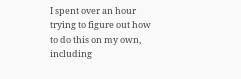I spent over an hour trying to figure out how to do this on my own, including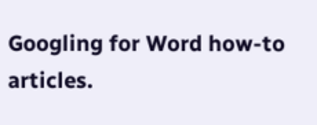Googling for Word how-to articles.